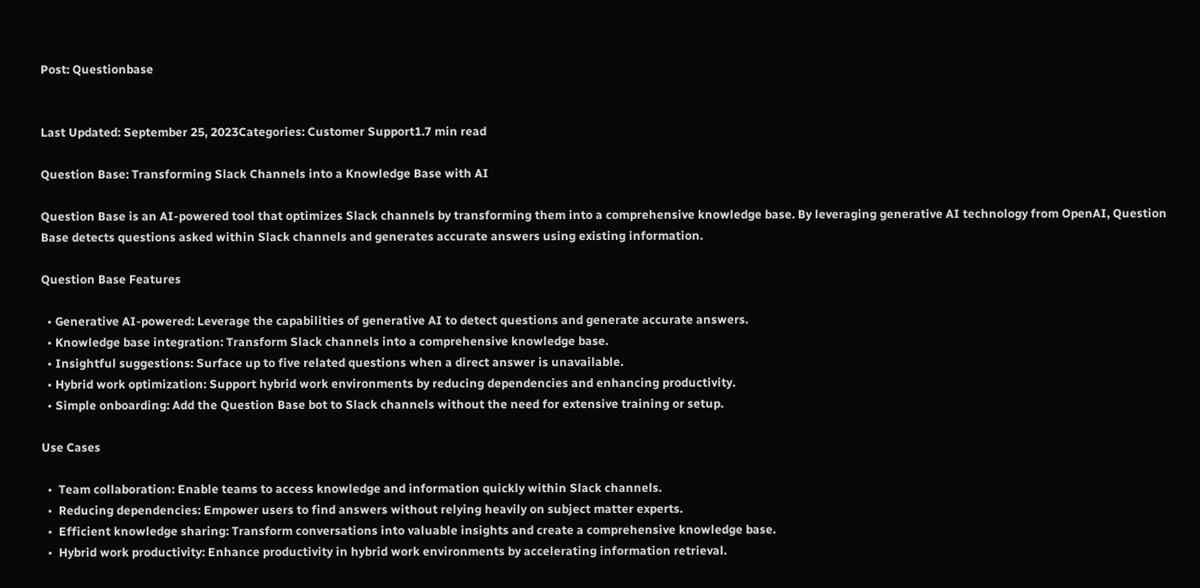Post: Questionbase


Last Updated: September 25, 2023Categories: Customer Support1.7 min read

Question Base: Transforming Slack Channels into a Knowledge Base with AI

Question Base is an AI-powered tool that optimizes Slack channels by transforming them into a comprehensive knowledge base. By leveraging generative AI technology from OpenAI, Question Base detects questions asked within Slack channels and generates accurate answers using existing information.

Question Base Features

  • Generative AI-powered: Leverage the capabilities of generative AI to detect questions and generate accurate answers.
  • Knowledge base integration: Transform Slack channels into a comprehensive knowledge base.
  • Insightful suggestions: Surface up to five related questions when a direct answer is unavailable.
  • Hybrid work optimization: Support hybrid work environments by reducing dependencies and enhancing productivity.
  • Simple onboarding: Add the Question Base bot to Slack channels without the need for extensive training or setup.

Use Cases

  •  Team collaboration: Enable teams to access knowledge and information quickly within Slack channels.
  •  Reducing dependencies: Empower users to find answers without relying heavily on subject matter experts.
  •  Efficient knowledge sharing: Transform conversations into valuable insights and create a comprehensive knowledge base.
  •  Hybrid work productivity: Enhance productivity in hybrid work environments by accelerating information retrieval.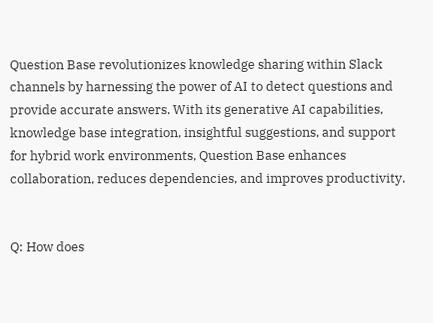Question Base revolutionizes knowledge sharing within Slack channels by harnessing the power of AI to detect questions and provide accurate answers. With its generative AI capabilities, knowledge base integration, insightful suggestions, and support for hybrid work environments, Question Base enhances collaboration, reduces dependencies, and improves productivity.


Q: How does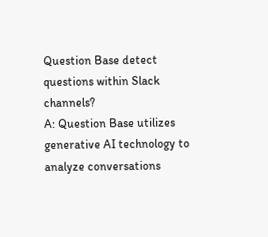Question Base detect questions within Slack channels?
A: Question Base utilizes generative AI technology to analyze conversations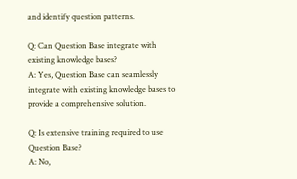and identify question patterns.

Q: Can Question Base integrate with existing knowledge bases?
A: Yes, Question Base can seamlessly integrate with existing knowledge bases to provide a comprehensive solution.

Q: Is extensive training required to use Question Base?
A: No,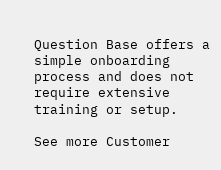Question Base offers a simple onboarding process and does not require extensive training or setup.

See more Customer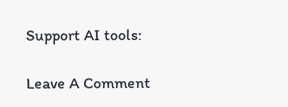Support AI tools:

Leave A Comment